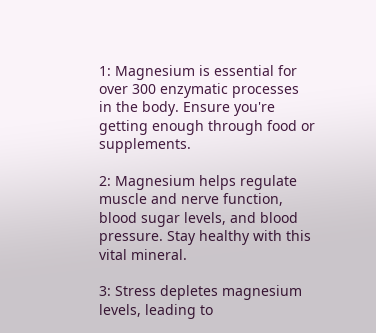1: Magnesium is essential for over 300 enzymatic processes in the body. Ensure you're getting enough through food or supplements.

2: Magnesium helps regulate muscle and nerve function, blood sugar levels, and blood pressure. Stay healthy with this vital mineral.

3: Stress depletes magnesium levels, leading to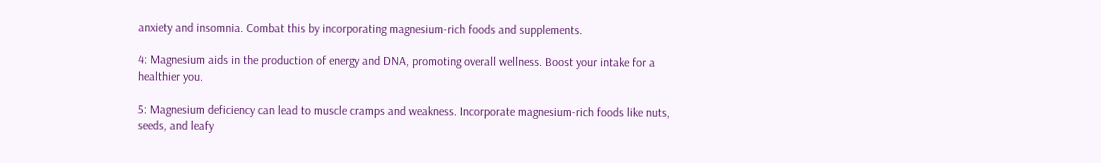anxiety and insomnia. Combat this by incorporating magnesium-rich foods and supplements.

4: Magnesium aids in the production of energy and DNA, promoting overall wellness. Boost your intake for a healthier you.

5: Magnesium deficiency can lead to muscle cramps and weakness. Incorporate magnesium-rich foods like nuts, seeds, and leafy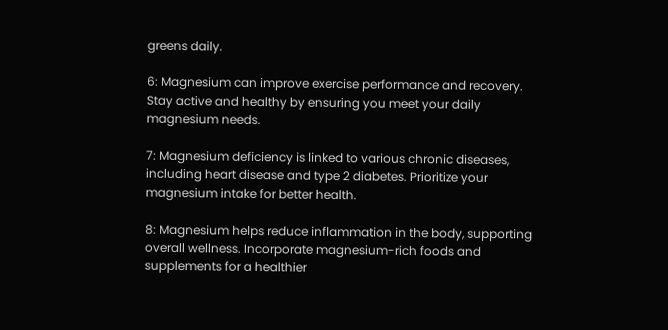greens daily.

6: Magnesium can improve exercise performance and recovery. Stay active and healthy by ensuring you meet your daily magnesium needs.

7: Magnesium deficiency is linked to various chronic diseases, including heart disease and type 2 diabetes. Prioritize your magnesium intake for better health.

8: Magnesium helps reduce inflammation in the body, supporting overall wellness. Incorporate magnesium-rich foods and supplements for a healthier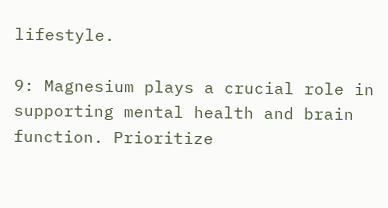lifestyle.

9: Magnesium plays a crucial role in supporting mental health and brain function. Prioritize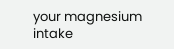your magnesium intake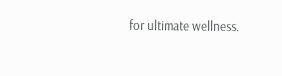for ultimate wellness.